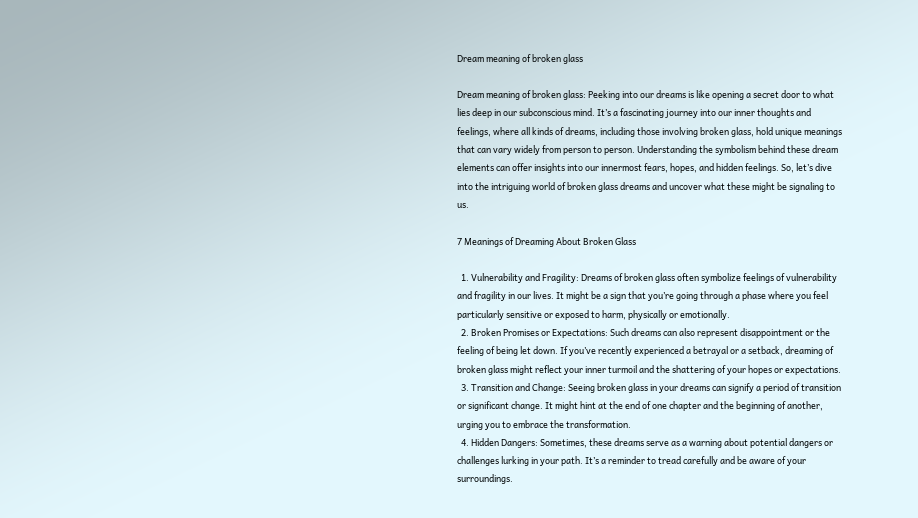Dream meaning of broken glass

Dream meaning of broken glass: Peeking into our dreams is like opening a secret door to what lies deep in our subconscious mind. It’s a fascinating journey into our inner thoughts and feelings, where all kinds of dreams, including those involving broken glass, hold unique meanings that can vary widely from person to person. Understanding the symbolism behind these dream elements can offer insights into our innermost fears, hopes, and hidden feelings. So, let’s dive into the intriguing world of broken glass dreams and uncover what these might be signaling to us.

7 Meanings of Dreaming About Broken Glass

  1. Vulnerability and Fragility: Dreams of broken glass often symbolize feelings of vulnerability and fragility in our lives. It might be a sign that you’re going through a phase where you feel particularly sensitive or exposed to harm, physically or emotionally.
  2. Broken Promises or Expectations: Such dreams can also represent disappointment or the feeling of being let down. If you’ve recently experienced a betrayal or a setback, dreaming of broken glass might reflect your inner turmoil and the shattering of your hopes or expectations.
  3. Transition and Change: Seeing broken glass in your dreams can signify a period of transition or significant change. It might hint at the end of one chapter and the beginning of another, urging you to embrace the transformation.
  4. Hidden Dangers: Sometimes, these dreams serve as a warning about potential dangers or challenges lurking in your path. It’s a reminder to tread carefully and be aware of your surroundings.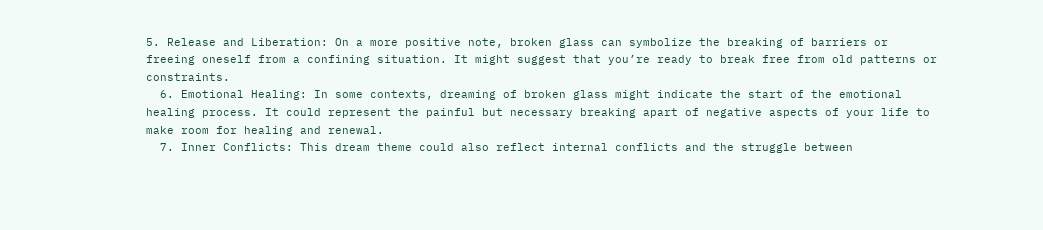5. Release and Liberation: On a more positive note, broken glass can symbolize the breaking of barriers or freeing oneself from a confining situation. It might suggest that you’re ready to break free from old patterns or constraints.
  6. Emotional Healing: In some contexts, dreaming of broken glass might indicate the start of the emotional healing process. It could represent the painful but necessary breaking apart of negative aspects of your life to make room for healing and renewal.
  7. Inner Conflicts: This dream theme could also reflect internal conflicts and the struggle between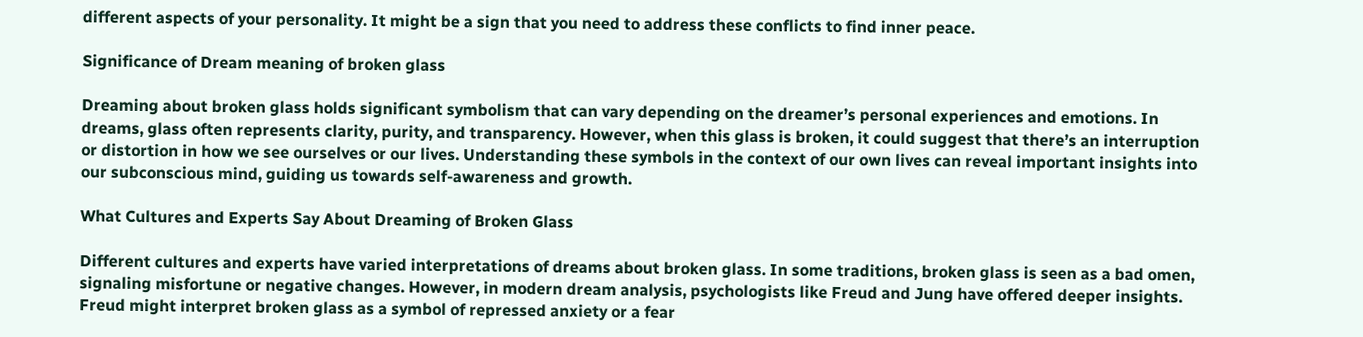different aspects of your personality. It might be a sign that you need to address these conflicts to find inner peace.

Significance of Dream meaning of broken glass

Dreaming about broken glass holds significant symbolism that can vary depending on the dreamer’s personal experiences and emotions. In dreams, glass often represents clarity, purity, and transparency. However, when this glass is broken, it could suggest that there’s an interruption or distortion in how we see ourselves or our lives. Understanding these symbols in the context of our own lives can reveal important insights into our subconscious mind, guiding us towards self-awareness and growth.

What Cultures and Experts Say About Dreaming of Broken Glass

Different cultures and experts have varied interpretations of dreams about broken glass. In some traditions, broken glass is seen as a bad omen, signaling misfortune or negative changes. However, in modern dream analysis, psychologists like Freud and Jung have offered deeper insights. Freud might interpret broken glass as a symbol of repressed anxiety or a fear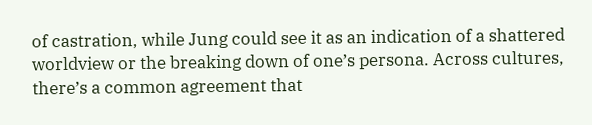of castration, while Jung could see it as an indication of a shattered worldview or the breaking down of one’s persona. Across cultures, there’s a common agreement that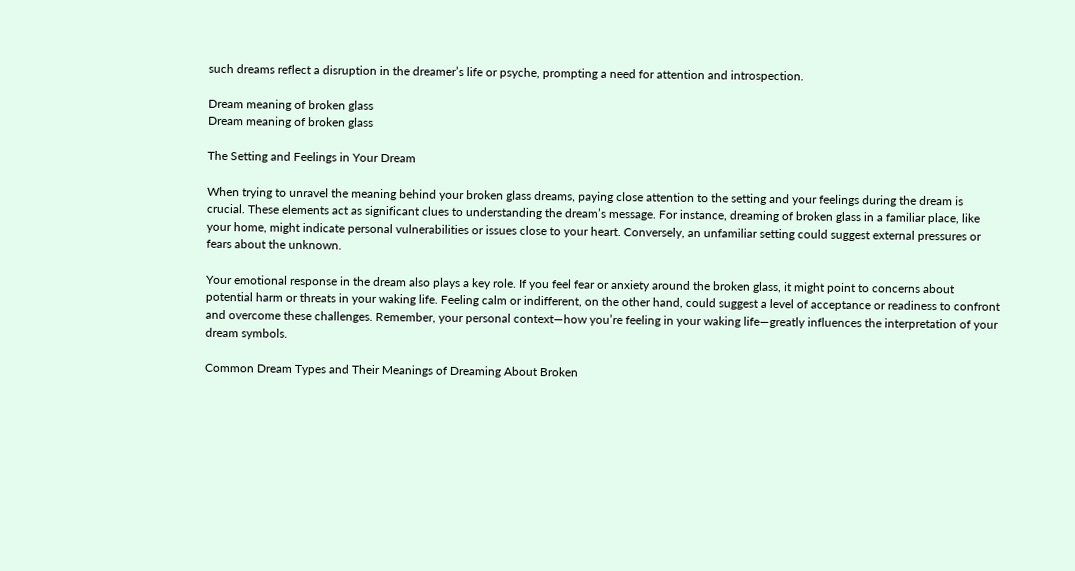such dreams reflect a disruption in the dreamer’s life or psyche, prompting a need for attention and introspection.

Dream meaning of broken glass
Dream meaning of broken glass

The Setting and Feelings in Your Dream

When trying to unravel the meaning behind your broken glass dreams, paying close attention to the setting and your feelings during the dream is crucial. These elements act as significant clues to understanding the dream’s message. For instance, dreaming of broken glass in a familiar place, like your home, might indicate personal vulnerabilities or issues close to your heart. Conversely, an unfamiliar setting could suggest external pressures or fears about the unknown.

Your emotional response in the dream also plays a key role. If you feel fear or anxiety around the broken glass, it might point to concerns about potential harm or threats in your waking life. Feeling calm or indifferent, on the other hand, could suggest a level of acceptance or readiness to confront and overcome these challenges. Remember, your personal context—how you’re feeling in your waking life—greatly influences the interpretation of your dream symbols.

Common Dream Types and Their Meanings of Dreaming About Broken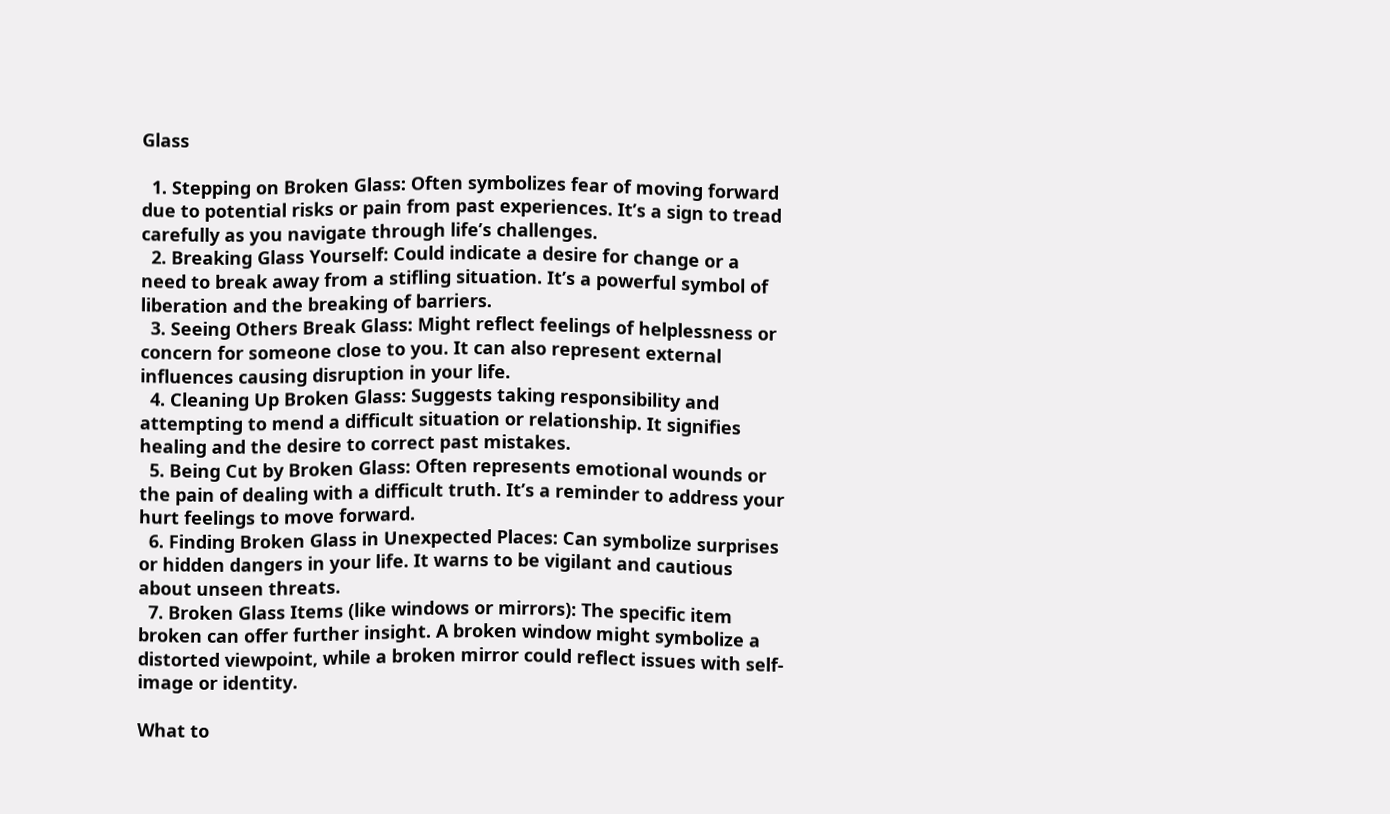Glass

  1. Stepping on Broken Glass: Often symbolizes fear of moving forward due to potential risks or pain from past experiences. It’s a sign to tread carefully as you navigate through life’s challenges.
  2. Breaking Glass Yourself: Could indicate a desire for change or a need to break away from a stifling situation. It’s a powerful symbol of liberation and the breaking of barriers.
  3. Seeing Others Break Glass: Might reflect feelings of helplessness or concern for someone close to you. It can also represent external influences causing disruption in your life.
  4. Cleaning Up Broken Glass: Suggests taking responsibility and attempting to mend a difficult situation or relationship. It signifies healing and the desire to correct past mistakes.
  5. Being Cut by Broken Glass: Often represents emotional wounds or the pain of dealing with a difficult truth. It’s a reminder to address your hurt feelings to move forward.
  6. Finding Broken Glass in Unexpected Places: Can symbolize surprises or hidden dangers in your life. It warns to be vigilant and cautious about unseen threats.
  7. Broken Glass Items (like windows or mirrors): The specific item broken can offer further insight. A broken window might symbolize a distorted viewpoint, while a broken mirror could reflect issues with self-image or identity.

What to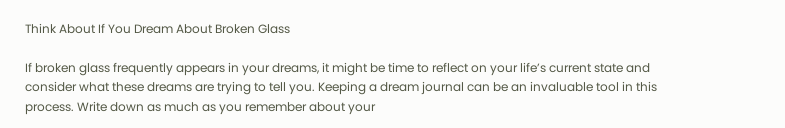Think About If You Dream About Broken Glass

If broken glass frequently appears in your dreams, it might be time to reflect on your life’s current state and consider what these dreams are trying to tell you. Keeping a dream journal can be an invaluable tool in this process. Write down as much as you remember about your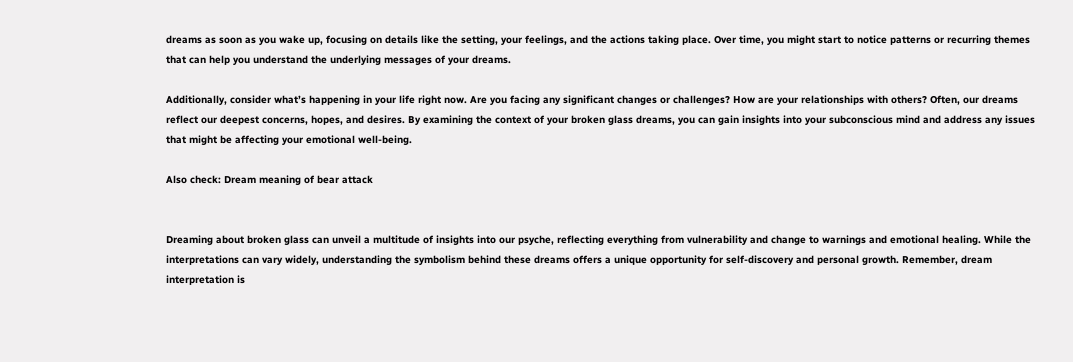dreams as soon as you wake up, focusing on details like the setting, your feelings, and the actions taking place. Over time, you might start to notice patterns or recurring themes that can help you understand the underlying messages of your dreams.

Additionally, consider what’s happening in your life right now. Are you facing any significant changes or challenges? How are your relationships with others? Often, our dreams reflect our deepest concerns, hopes, and desires. By examining the context of your broken glass dreams, you can gain insights into your subconscious mind and address any issues that might be affecting your emotional well-being.

Also check: Dream meaning of bear attack


Dreaming about broken glass can unveil a multitude of insights into our psyche, reflecting everything from vulnerability and change to warnings and emotional healing. While the interpretations can vary widely, understanding the symbolism behind these dreams offers a unique opportunity for self-discovery and personal growth. Remember, dream interpretation is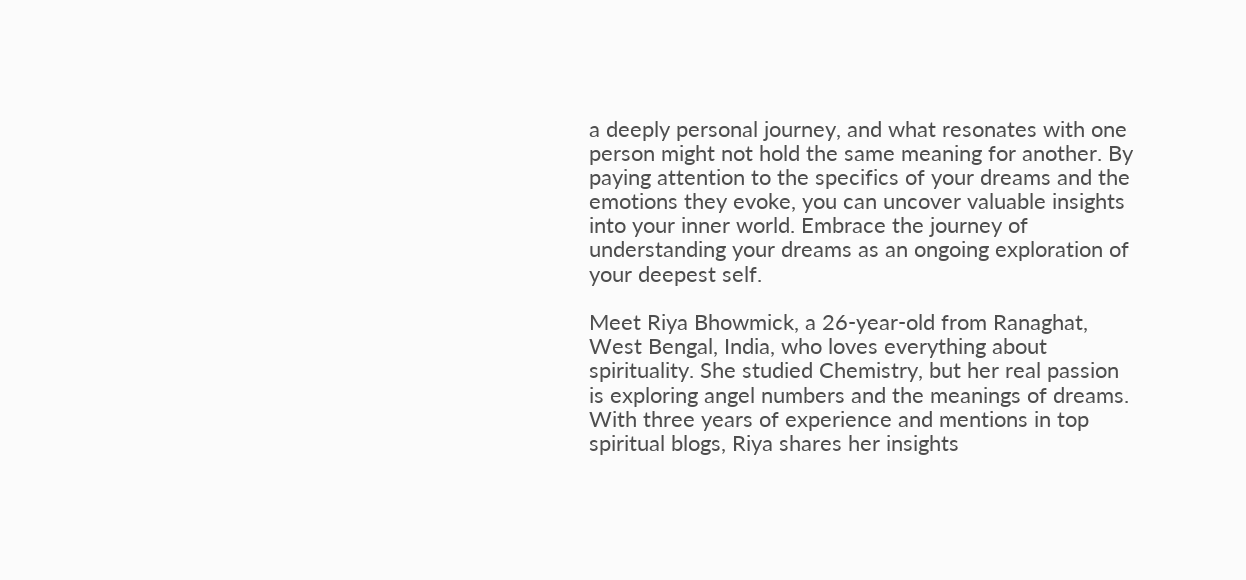a deeply personal journey, and what resonates with one person might not hold the same meaning for another. By paying attention to the specifics of your dreams and the emotions they evoke, you can uncover valuable insights into your inner world. Embrace the journey of understanding your dreams as an ongoing exploration of your deepest self.

Meet Riya Bhowmick, a 26-year-old from Ranaghat, West Bengal, India, who loves everything about spirituality. She studied Chemistry, but her real passion is exploring angel numbers and the meanings of dreams. With three years of experience and mentions in top spiritual blogs, Riya shares her insights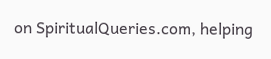on SpiritualQueries.com, helping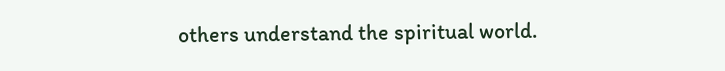others understand the spiritual world.